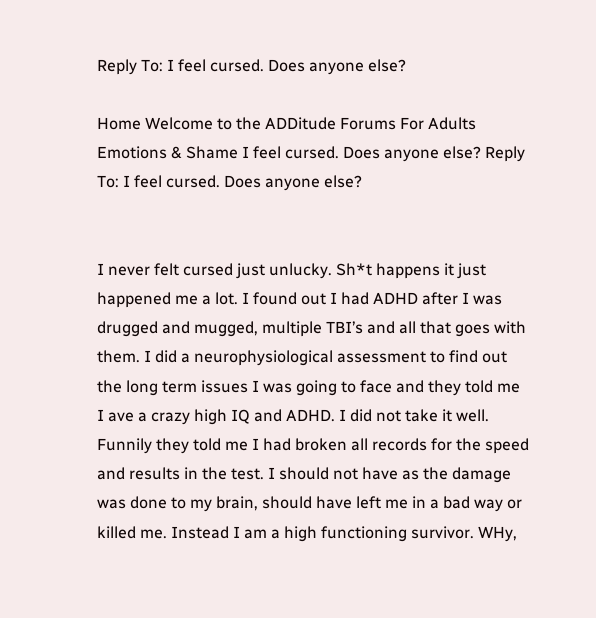Reply To: I feel cursed. Does anyone else?

Home Welcome to the ADDitude Forums For Adults Emotions & Shame I feel cursed. Does anyone else? Reply To: I feel cursed. Does anyone else?


I never felt cursed just unlucky. Sh*t happens it just happened me a lot. I found out I had ADHD after I was drugged and mugged, multiple TBI’s and all that goes with them. I did a neurophysiological assessment to find out the long term issues I was going to face and they told me I ave a crazy high IQ and ADHD. I did not take it well.
Funnily they told me I had broken all records for the speed and results in the test. I should not have as the damage was done to my brain, should have left me in a bad way or killed me. Instead I am a high functioning survivor. WHy,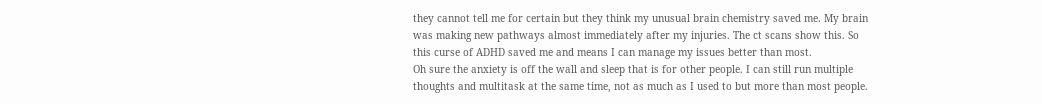they cannot tell me for certain but they think my unusual brain chemistry saved me. My brain was making new pathways almost immediately after my injuries. The ct scans show this. So this curse of ADHD saved me and means I can manage my issues better than most.
Oh sure the anxiety is off the wall and sleep that is for other people. I can still run multiple thoughts and multitask at the same time, not as much as I used to but more than most people.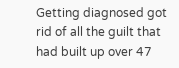Getting diagnosed got rid of all the guilt that had built up over 47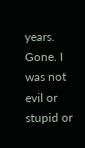years. Gone. I was not evil or stupid or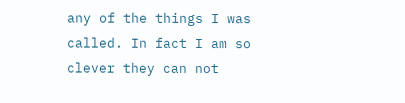any of the things I was called. In fact I am so clever they can not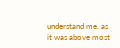understand me. as it was above most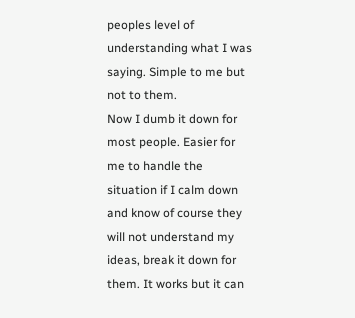peoples level of understanding what I was saying. Simple to me but not to them.
Now I dumb it down for most people. Easier for me to handle the situation if I calm down and know of course they will not understand my ideas, break it down for them. It works but it can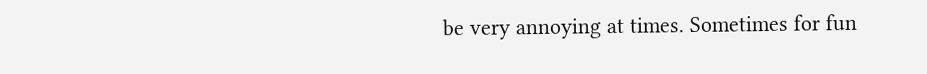be very annoying at times. Sometimes for fun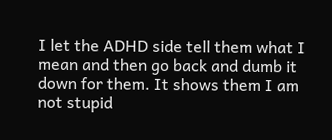I let the ADHD side tell them what I mean and then go back and dumb it down for them. It shows them I am not stupid